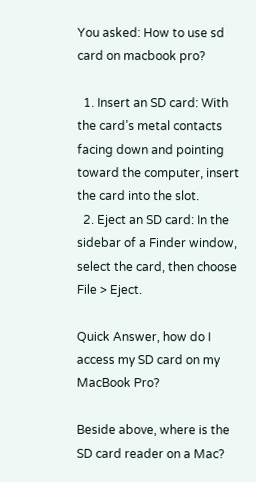You asked: How to use sd card on macbook pro?

  1. Insert an SD card: With the card’s metal contacts facing down and pointing toward the computer, insert the card into the slot.
  2. Eject an SD card: In the sidebar of a Finder window, select the card, then choose File > Eject.

Quick Answer, how do I access my SD card on my MacBook Pro?

Beside above, where is the SD card reader on a Mac?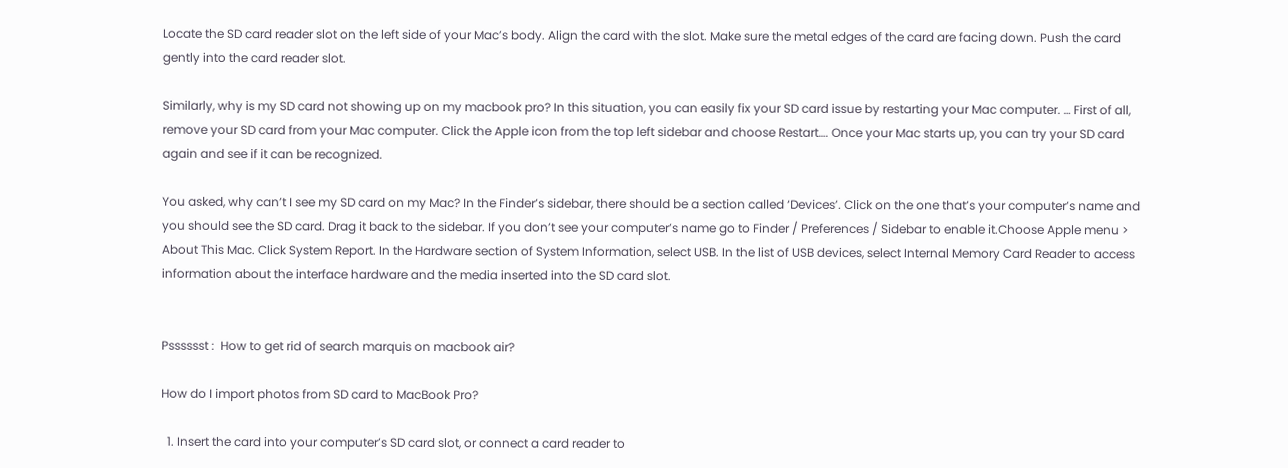Locate the SD card reader slot on the left side of your Mac’s body. Align the card with the slot. Make sure the metal edges of the card are facing down. Push the card gently into the card reader slot.

Similarly, why is my SD card not showing up on my macbook pro? In this situation, you can easily fix your SD card issue by restarting your Mac computer. … First of all, remove your SD card from your Mac computer. Click the Apple icon from the top left sidebar and choose Restart…. Once your Mac starts up, you can try your SD card again and see if it can be recognized.

You asked, why can’t I see my SD card on my Mac? In the Finder’s sidebar, there should be a section called ‘Devices’. Click on the one that’s your computer’s name and you should see the SD card. Drag it back to the sidebar. If you don’t see your computer’s name go to Finder / Preferences / Sidebar to enable it.Choose Apple menu > About This Mac. Click System Report. In the Hardware section of System Information, select USB. In the list of USB devices, select Internal Memory Card Reader to access information about the interface hardware and the media inserted into the SD card slot.


Psssssst :  How to get rid of search marquis on macbook air?

How do I import photos from SD card to MacBook Pro?

  1. Insert the card into your computer’s SD card slot, or connect a card reader to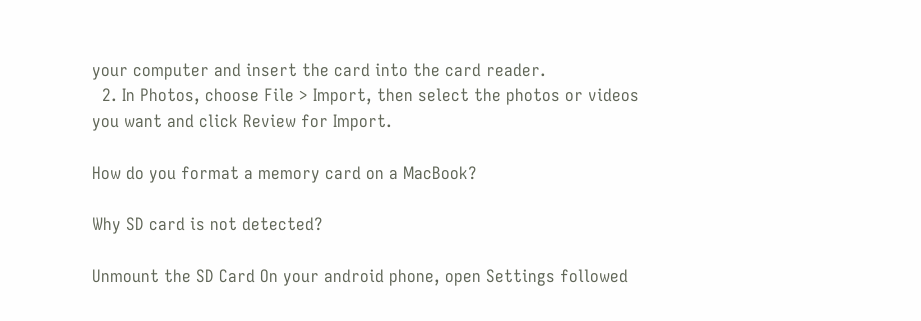your computer and insert the card into the card reader.
  2. In Photos, choose File > Import, then select the photos or videos you want and click Review for Import.

How do you format a memory card on a MacBook?

Why SD card is not detected?

Unmount the SD Card On your android phone, open Settings followed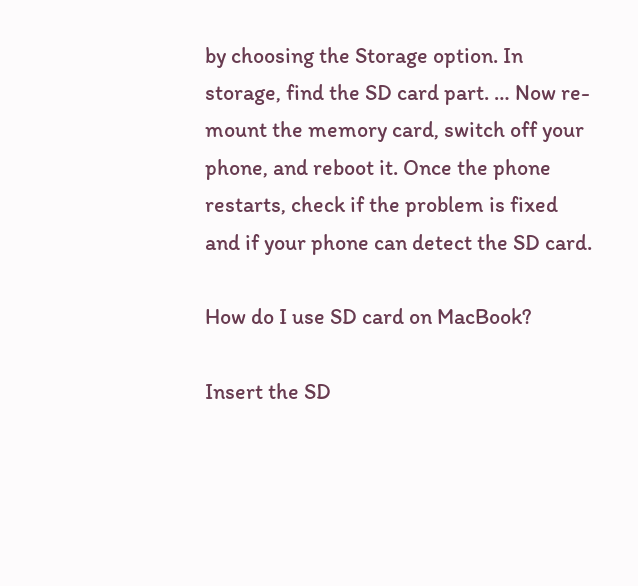by choosing the Storage option. In storage, find the SD card part. … Now re-mount the memory card, switch off your phone, and reboot it. Once the phone restarts, check if the problem is fixed and if your phone can detect the SD card.

How do I use SD card on MacBook?

Insert the SD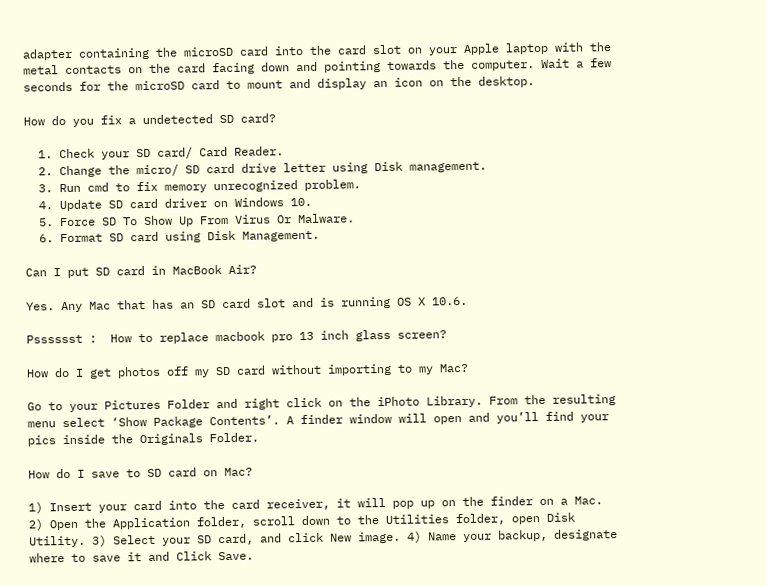adapter containing the microSD card into the card slot on your Apple laptop with the metal contacts on the card facing down and pointing towards the computer. Wait a few seconds for the microSD card to mount and display an icon on the desktop.

How do you fix a undetected SD card?

  1. Check your SD card/ Card Reader.
  2. Change the micro/ SD card drive letter using Disk management.
  3. Run cmd to fix memory unrecognized problem.
  4. Update SD card driver on Windows 10.
  5. Force SD To Show Up From Virus Or Malware.
  6. Format SD card using Disk Management.

Can I put SD card in MacBook Air?

Yes. Any Mac that has an SD card slot and is running OS X 10.6.

Psssssst :  How to replace macbook pro 13 inch glass screen?

How do I get photos off my SD card without importing to my Mac?

Go to your Pictures Folder and right click on the iPhoto Library. From the resulting menu select ‘Show Package Contents’. A finder window will open and you’ll find your pics inside the Originals Folder.

How do I save to SD card on Mac?

1) Insert your card into the card receiver, it will pop up on the finder on a Mac. 2) Open the Application folder, scroll down to the Utilities folder, open Disk Utility. 3) Select your SD card, and click New image. 4) Name your backup, designate where to save it and Click Save.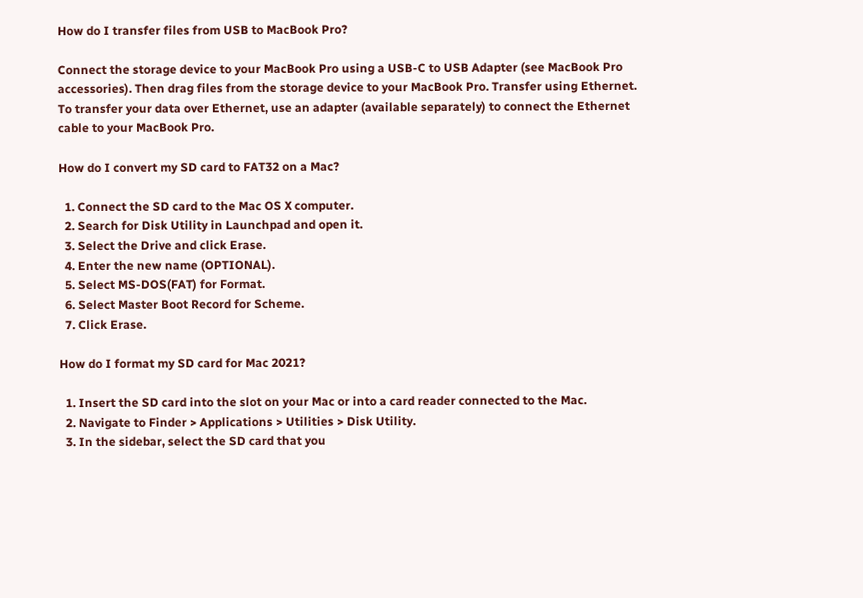How do I transfer files from USB to MacBook Pro?

Connect the storage device to your MacBook Pro using a USB-C to USB Adapter (see MacBook Pro accessories). Then drag files from the storage device to your MacBook Pro. Transfer using Ethernet. To transfer your data over Ethernet, use an adapter (available separately) to connect the Ethernet cable to your MacBook Pro.

How do I convert my SD card to FAT32 on a Mac?

  1. Connect the SD card to the Mac OS X computer.
  2. Search for Disk Utility in Launchpad and open it.
  3. Select the Drive and click Erase.
  4. Enter the new name (OPTIONAL).
  5. Select MS-DOS(FAT) for Format.
  6. Select Master Boot Record for Scheme.
  7. Click Erase.

How do I format my SD card for Mac 2021?

  1. Insert the SD card into the slot on your Mac or into a card reader connected to the Mac.
  2. Navigate to Finder > Applications > Utilities > Disk Utility.
  3. In the sidebar, select the SD card that you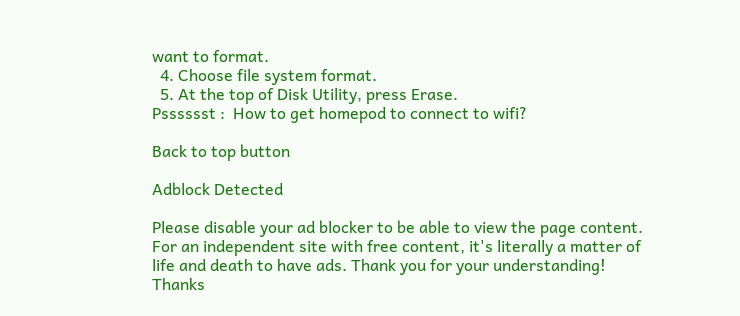want to format.
  4. Choose file system format.
  5. At the top of Disk Utility, press Erase.
Psssssst :  How to get homepod to connect to wifi?

Back to top button

Adblock Detected

Please disable your ad blocker to be able to view the page content. For an independent site with free content, it's literally a matter of life and death to have ads. Thank you for your understanding! Thanks